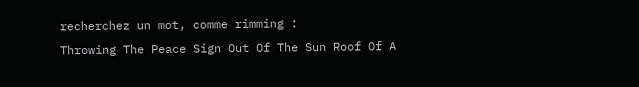recherchez un mot, comme rimming :
Throwing The Peace Sign Out Of The Sun Roof Of A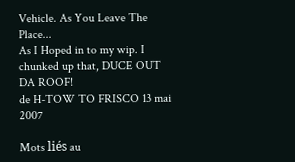Vehicle. As You Leave The Place...
As I Hoped in to my wip. I chunked up that, DUCE OUT DA ROOF!
de H-TOW TO FRISCO 13 mai 2007

Mots liés au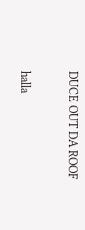DUCE OUT DA ROOF

halla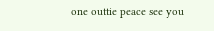one outtie peace see you